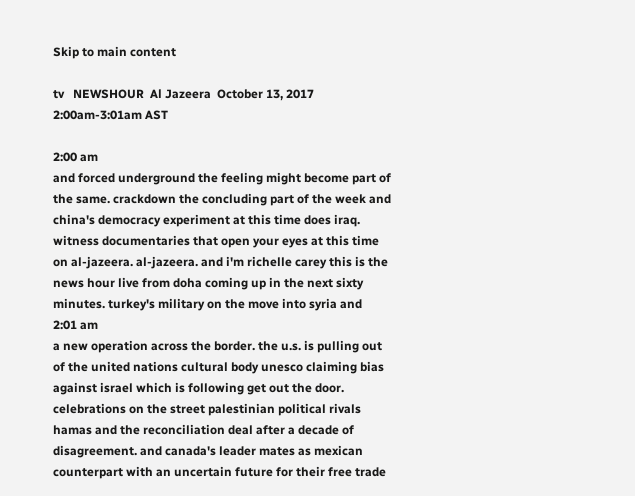Skip to main content

tv   NEWSHOUR  Al Jazeera  October 13, 2017 2:00am-3:01am AST

2:00 am
and forced underground the feeling might become part of the same. crackdown the concluding part of the week and china's democracy experiment at this time does iraq. witness documentaries that open your eyes at this time on al-jazeera. al-jazeera. and i'm richelle carey this is the news hour live from doha coming up in the next sixty minutes. turkey's military on the move into syria and
2:01 am
a new operation across the border. the u.s. is pulling out of the united nations cultural body unesco claiming bias against israel which is following get out the door. celebrations on the street palestinian political rivals hamas and the reconciliation deal after a decade of disagreement. and canada's leader mates as mexican counterpart with an uncertain future for their free trade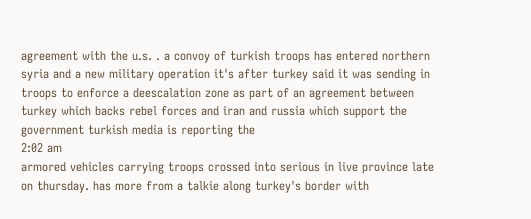agreement with the u.s. . a convoy of turkish troops has entered northern syria and a new military operation it's after turkey said it was sending in troops to enforce a deescalation zone as part of an agreement between turkey which backs rebel forces and iran and russia which support the government turkish media is reporting the
2:02 am
armored vehicles carrying troops crossed into serious in live province late on thursday. has more from a talkie along turkey's border with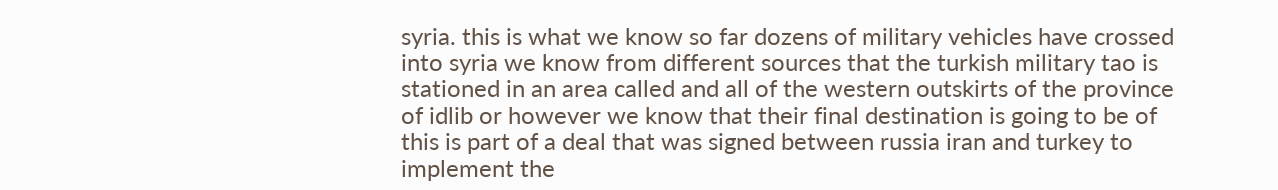syria. this is what we know so far dozens of military vehicles have crossed into syria we know from different sources that the turkish military tao is stationed in an area called and all of the western outskirts of the province of idlib or however we know that their final destination is going to be of this is part of a deal that was signed between russia iran and turkey to implement the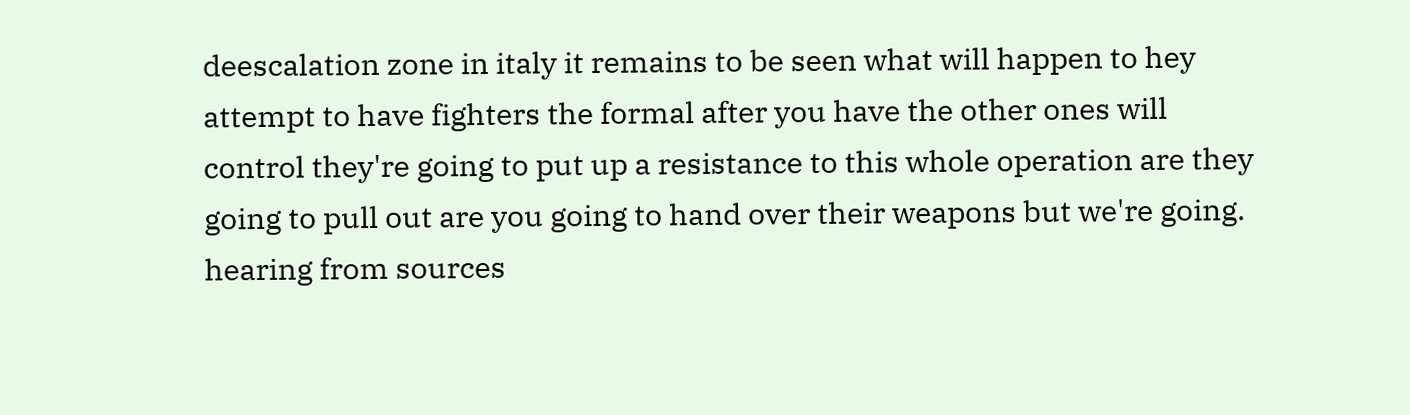deescalation zone in italy it remains to be seen what will happen to hey attempt to have fighters the formal after you have the other ones will control they're going to put up a resistance to this whole operation are they going to pull out are you going to hand over their weapons but we're going. hearing from sources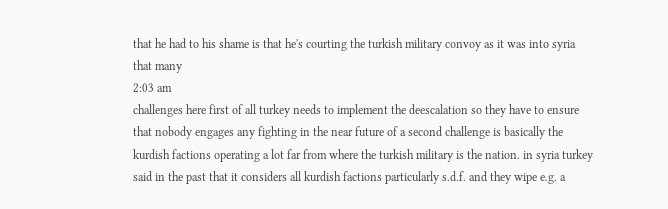that he had to his shame is that he's courting the turkish military convoy as it was into syria that many
2:03 am
challenges here first of all turkey needs to implement the deescalation so they have to ensure that nobody engages any fighting in the near future of a second challenge is basically the kurdish factions operating a lot far from where the turkish military is the nation. in syria turkey said in the past that it considers all kurdish factions particularly s.d.f. and they wipe e.g. a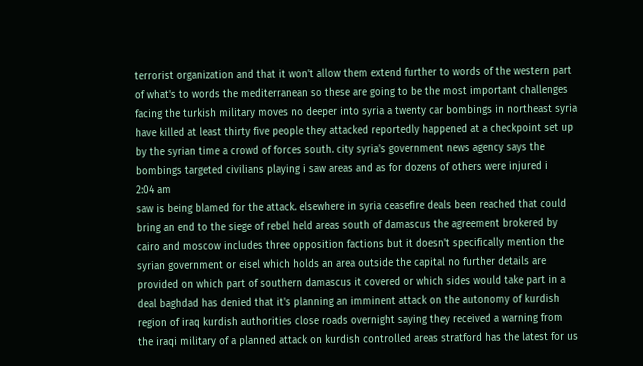terrorist organization and that it won't allow them extend further to words of the western part of what's to words the mediterranean so these are going to be the most important challenges facing the turkish military moves no deeper into syria a twenty car bombings in northeast syria have killed at least thirty five people they attacked reportedly happened at a checkpoint set up by the syrian time a crowd of forces south. city syria's government news agency says the bombings targeted civilians playing i saw areas and as for dozens of others were injured i
2:04 am
saw is being blamed for the attack. elsewhere in syria ceasefire deals been reached that could bring an end to the siege of rebel held areas south of damascus the agreement brokered by cairo and moscow includes three opposition factions but it doesn't specifically mention the syrian government or eisel which holds an area outside the capital no further details are provided on which part of southern damascus it covered or which sides would take part in a deal baghdad has denied that it's planning an imminent attack on the autonomy of kurdish region of iraq kurdish authorities close roads overnight saying they received a warning from the iraqi military of a planned attack on kurdish controlled areas stratford has the latest for us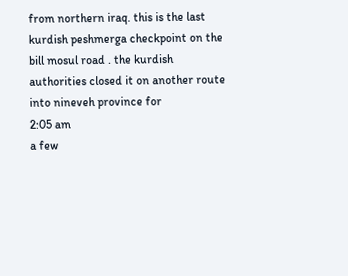from northern iraq. this is the last kurdish peshmerga checkpoint on the bill mosul road . the kurdish authorities closed it on another route into nineveh province for
2:05 am
a few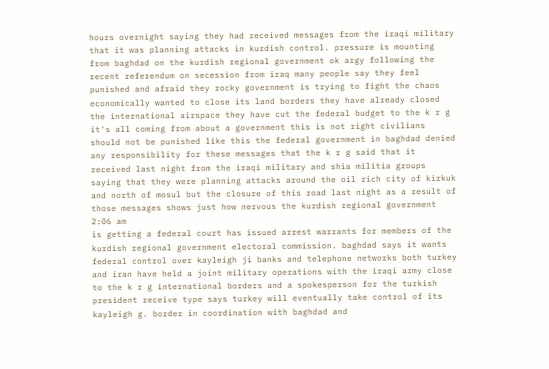hours overnight saying they had received messages from the iraqi military that it was planning attacks in kurdish control. pressure is mounting from baghdad on the kurdish regional government ok argy following the recent referendum on secession from iraq many people say they feel punished and afraid they rocky government is trying to fight the chaos economically wanted to close its land borders they have already closed the international airspace they have cut the federal budget to the k r g it's all coming from about a government this is not right civilians should not be punished like this the federal government in baghdad denied any responsibility for these messages that the k r g said that it received last night from the iraqi military and shia militia groups saying that they were planning attacks around the oil rich city of kirkuk and north of mosul but the closure of this road last night as a result of those messages shows just how nervous the kurdish regional government
2:06 am
is getting a federal court has issued arrest warrants for members of the kurdish regional government electoral commission. baghdad says it wants federal control over kayleigh ji banks and telephone networks both turkey and iran have held a joint military operations with the iraqi army close to the k r g international borders and a spokesperson for the turkish president receive type says turkey will eventually take control of its kayleigh g. border in coordination with baghdad and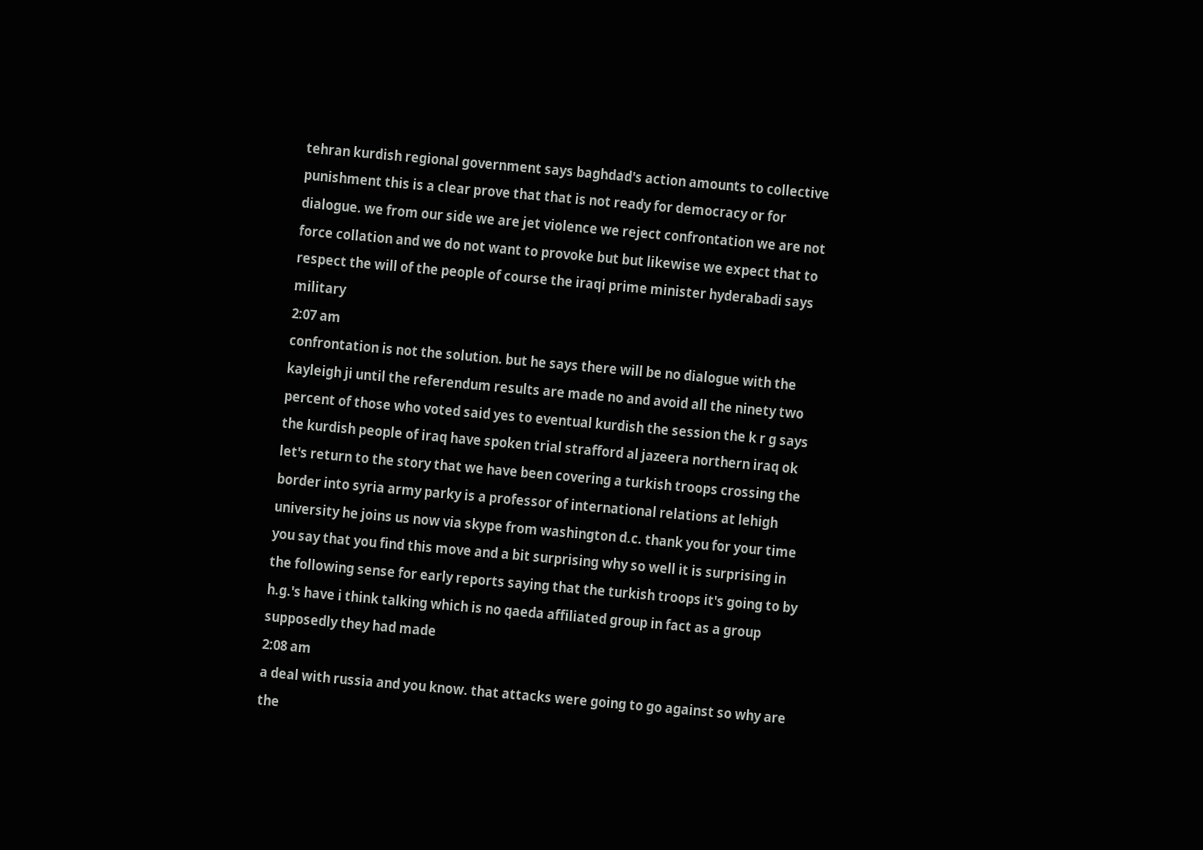tehran kurdish regional government says baghdad's action amounts to collective punishment this is a clear prove that that is not ready for democracy or for dialogue. we from our side we are jet violence we reject confrontation we are not force collation and we do not want to provoke but but likewise we expect that to respect the will of the people of course the iraqi prime minister hyderabadi says military
2:07 am
confrontation is not the solution. but he says there will be no dialogue with the kayleigh ji until the referendum results are made no and avoid all the ninety two percent of those who voted said yes to eventual kurdish the session the k r g says the kurdish people of iraq have spoken trial strafford al jazeera northern iraq ok let's return to the story that we have been covering a turkish troops crossing the border into syria army parky is a professor of international relations at lehigh university he joins us now via skype from washington d.c. thank you for your time you say that you find this move and a bit surprising why so well it is surprising in the following sense for early reports saying that the turkish troops it's going to by h.g.'s have i think talking which is no qaeda affiliated group in fact as a group supposedly they had made
2:08 am
a deal with russia and you know. that attacks were going to go against so why are the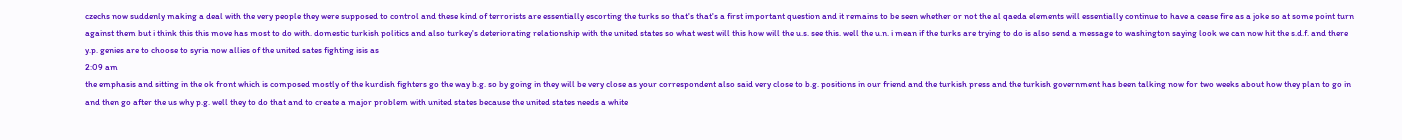czechs now suddenly making a deal with the very people they were supposed to control and these kind of terrorists are essentially escorting the turks so that's that's a first important question and it remains to be seen whether or not the al qaeda elements will essentially continue to have a cease fire as a joke so at some point turn against them but i think this this move has most to do with. domestic turkish politics and also turkey's deteriorating relationship with the united states so what west will this how will the u.s. see this. well the u.n. i mean if the turks are trying to do is also send a message to washington saying look we can now hit the s.d.f. and there y.p. genies are to choose to syria now allies of the united sates fighting isis as
2:09 am
the emphasis and sitting in the ok front which is composed mostly of the kurdish fighters go the way b.g. so by going in they will be very close as your correspondent also said very close to b.g. positions in our friend and the turkish press and the turkish government has been talking now for two weeks about how they plan to go in and then go after the us why p.g. well they to do that and to create a major problem with united states because the united states needs a white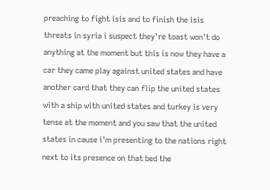preaching to fight isis and to finish the isis threats in syria i suspect they're toast won't do anything at the moment but this is now they have a car they came play against united states and have another card that they can flip the united states with a ship with united states and turkey is very tense at the moment and you saw that the united states in cause i'm presenting to the nations right next to its presence on that bed the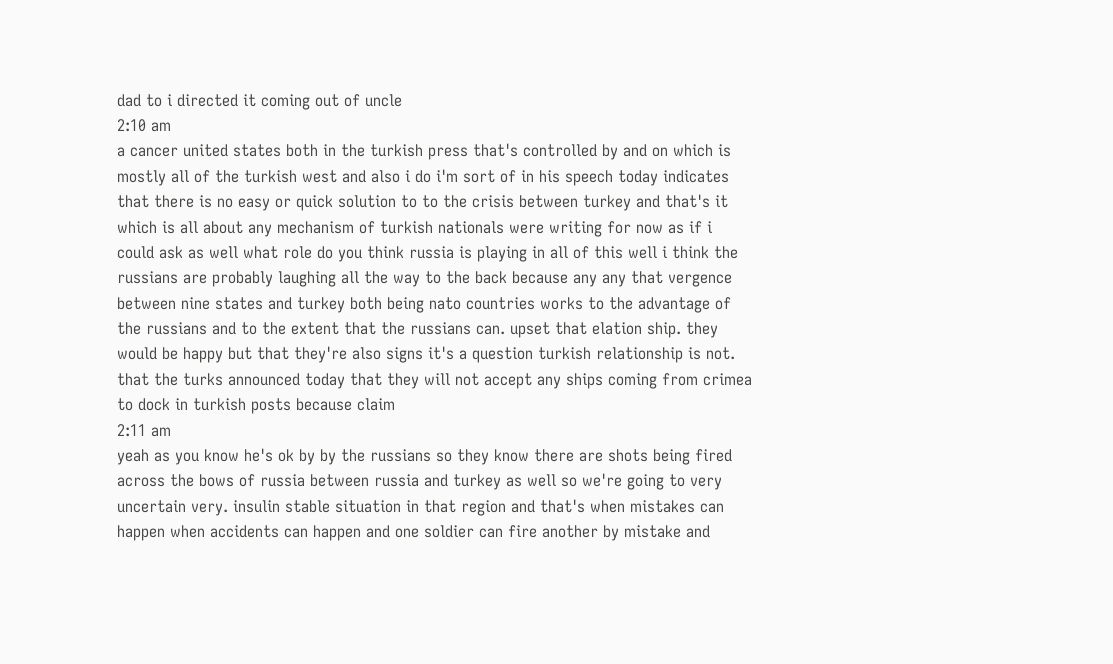dad to i directed it coming out of uncle
2:10 am
a cancer united states both in the turkish press that's controlled by and on which is mostly all of the turkish west and also i do i'm sort of in his speech today indicates that there is no easy or quick solution to to the crisis between turkey and that's it which is all about any mechanism of turkish nationals were writing for now as if i could ask as well what role do you think russia is playing in all of this well i think the russians are probably laughing all the way to the back because any any that vergence between nine states and turkey both being nato countries works to the advantage of the russians and to the extent that the russians can. upset that elation ship. they would be happy but that they're also signs it's a question turkish relationship is not. that the turks announced today that they will not accept any ships coming from crimea to dock in turkish posts because claim
2:11 am
yeah as you know he's ok by by the russians so they know there are shots being fired across the bows of russia between russia and turkey as well so we're going to very uncertain very. insulin stable situation in that region and that's when mistakes can happen when accidents can happen and one soldier can fire another by mistake and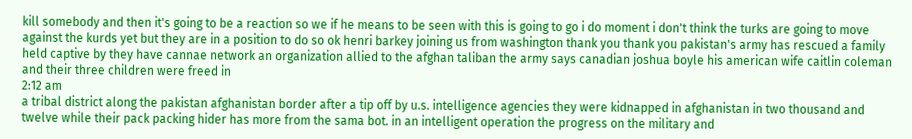kill somebody and then it's going to be a reaction so we if he means to be seen with this is going to go i do moment i don't think the turks are going to move against the kurds yet but they are in a position to do so ok henri barkey joining us from washington thank you thank you pakistan's army has rescued a family held captive by they have cannae network an organization allied to the afghan taliban the army says canadian joshua boyle his american wife caitlin coleman and their three children were freed in
2:12 am
a tribal district along the pakistan afghanistan border after a tip off by u.s. intelligence agencies they were kidnapped in afghanistan in two thousand and twelve while their pack packing hider has more from the sama bot. in an intelligent operation the progress on the military and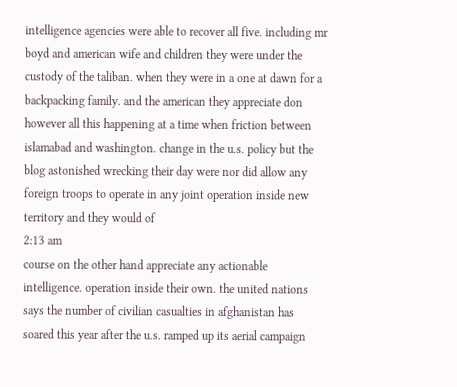intelligence agencies were able to recover all five. including mr boyd and american wife and children they were under the custody of the taliban. when they were in a one at dawn for a backpacking family. and the american they appreciate don however all this happening at a time when friction between islamabad and washington. change in the u.s. policy but the blog astonished wrecking their day were nor did allow any foreign troops to operate in any joint operation inside new territory and they would of
2:13 am
course on the other hand appreciate any actionable intelligence. operation inside their own. the united nations says the number of civilian casualties in afghanistan has soared this year after the u.s. ramped up its aerial campaign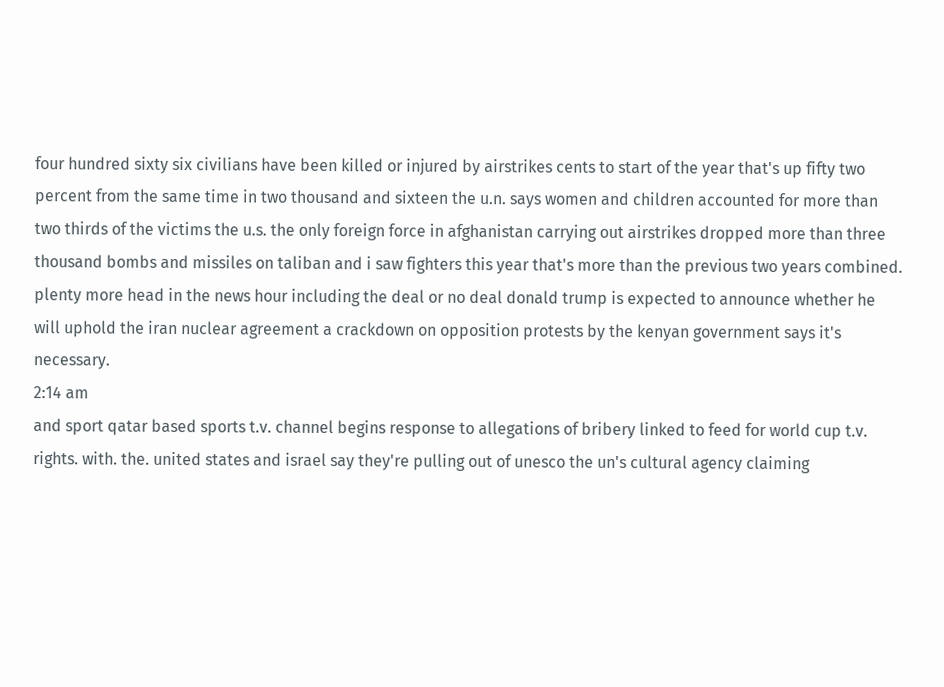four hundred sixty six civilians have been killed or injured by airstrikes cents to start of the year that's up fifty two percent from the same time in two thousand and sixteen the u.n. says women and children accounted for more than two thirds of the victims the u.s. the only foreign force in afghanistan carrying out airstrikes dropped more than three thousand bombs and missiles on taliban and i saw fighters this year that's more than the previous two years combined. plenty more head in the news hour including the deal or no deal donald trump is expected to announce whether he will uphold the iran nuclear agreement a crackdown on opposition protests by the kenyan government says it's necessary.
2:14 am
and sport qatar based sports t.v. channel begins response to allegations of bribery linked to feed for world cup t.v. rights. with. the. united states and israel say they're pulling out of unesco the un's cultural agency claiming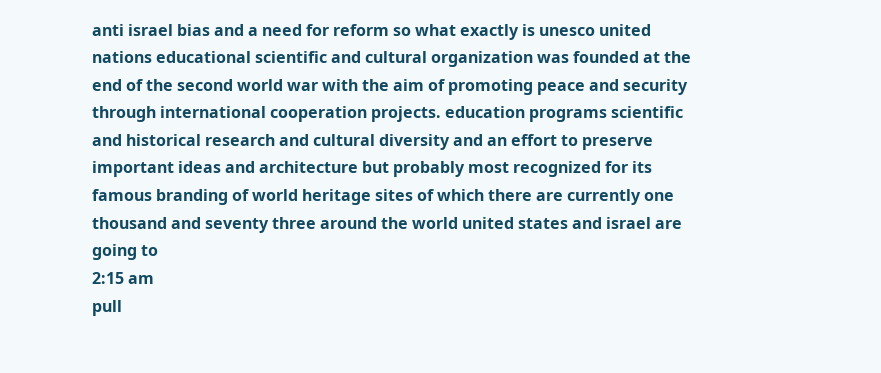anti israel bias and a need for reform so what exactly is unesco united nations educational scientific and cultural organization was founded at the end of the second world war with the aim of promoting peace and security through international cooperation projects. education programs scientific and historical research and cultural diversity and an effort to preserve important ideas and architecture but probably most recognized for its famous branding of world heritage sites of which there are currently one thousand and seventy three around the world united states and israel are going to
2:15 am
pull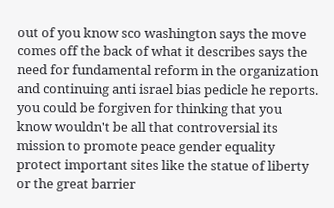out of you know sco washington says the move comes off the back of what it describes says the need for fundamental reform in the organization and continuing anti israel bias pedicle he reports. you could be forgiven for thinking that you know wouldn't be all that controversial its mission to promote peace gender equality protect important sites like the statue of liberty or the great barrier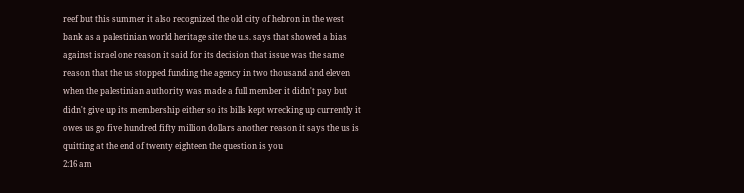reef but this summer it also recognized the old city of hebron in the west bank as a palestinian world heritage site the u.s. says that showed a bias against israel one reason it said for its decision that issue was the same reason that the us stopped funding the agency in two thousand and eleven when the palestinian authority was made a full member it didn't pay but didn't give up its membership either so its bills kept wrecking up currently it owes us go five hundred fifty million dollars another reason it says the us is quitting at the end of twenty eighteen the question is you
2:16 am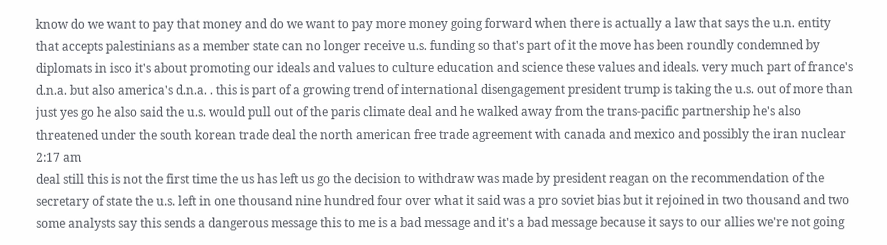know do we want to pay that money and do we want to pay more money going forward when there is actually a law that says the u.n. entity that accepts palestinians as a member state can no longer receive u.s. funding so that's part of it the move has been roundly condemned by diplomats in isco it's about promoting our ideals and values to culture education and science these values and ideals. very much part of france's d.n.a. but also america's d.n.a. . this is part of a growing trend of international disengagement president trump is taking the u.s. out of more than just yes go he also said the u.s. would pull out of the paris climate deal and he walked away from the trans-pacific partnership he's also threatened under the south korean trade deal the north american free trade agreement with canada and mexico and possibly the iran nuclear
2:17 am
deal still this is not the first time the us has left us go the decision to withdraw was made by president reagan on the recommendation of the secretary of state the u.s. left in one thousand nine hundred four over what it said was a pro soviet bias but it rejoined in two thousand and two some analysts say this sends a dangerous message this to me is a bad message and it's a bad message because it says to our allies we're not going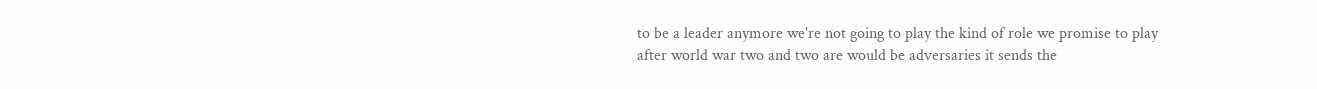to be a leader anymore we're not going to play the kind of role we promise to play after world war two and two are would be adversaries it sends the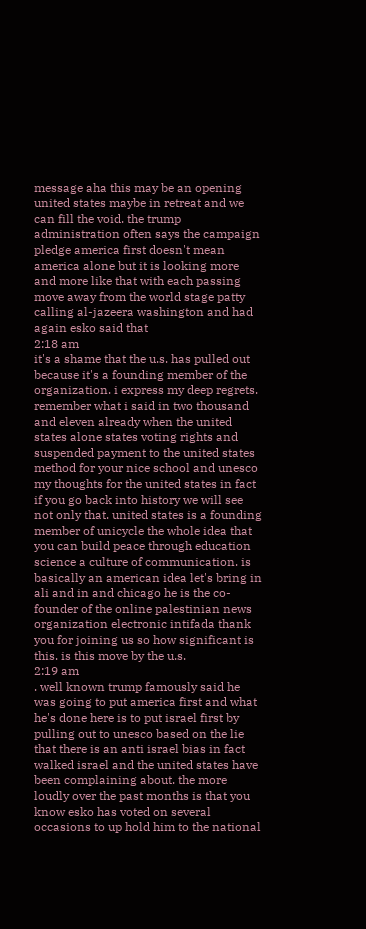message aha this may be an opening united states maybe in retreat and we can fill the void. the trump administration often says the campaign pledge america first doesn't mean america alone but it is looking more and more like that with each passing move away from the world stage patty calling al-jazeera washington and had again esko said that
2:18 am
it's a shame that the u.s. has pulled out because it's a founding member of the organization. i express my deep regrets. remember what i said in two thousand and eleven already when the united states alone states voting rights and suspended payment to the united states method for your nice school and unesco my thoughts for the united states in fact if you go back into history we will see not only that. united states is a founding member of unicycle the whole idea that you can build peace through education science a culture of communication. is basically an american idea let's bring in ali and in and chicago he is the co-founder of the online palestinian news organization electronic intifada thank you for joining us so how significant is this. is this move by the u.s.
2:19 am
. well known trump famously said he was going to put america first and what he's done here is to put israel first by pulling out to unesco based on the lie that there is an anti israel bias in fact walked israel and the united states have been complaining about. the more loudly over the past months is that you know esko has voted on several occasions to up hold him to the national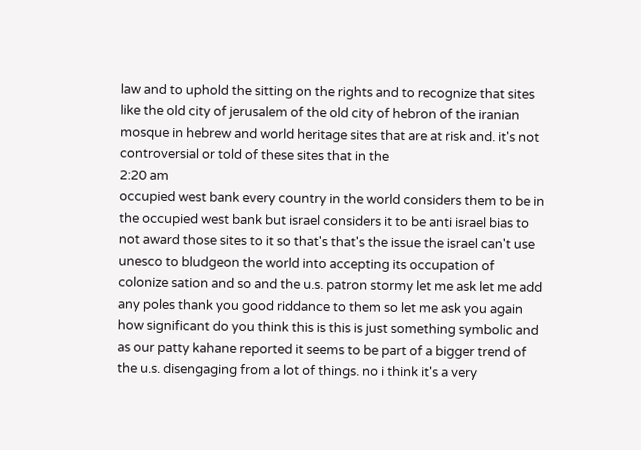law and to uphold the sitting on the rights and to recognize that sites like the old city of jerusalem of the old city of hebron of the iranian mosque in hebrew and world heritage sites that are at risk and. it's not controversial or told of these sites that in the
2:20 am
occupied west bank every country in the world considers them to be in the occupied west bank but israel considers it to be anti israel bias to not award those sites to it so that's that's the issue the israel can't use unesco to bludgeon the world into accepting its occupation of colonize sation and so and the u.s. patron stormy let me ask let me add any poles thank you good riddance to them so let me ask you again how significant do you think this is this is just something symbolic and as our patty kahane reported it seems to be part of a bigger trend of the u.s. disengaging from a lot of things. no i think it's a very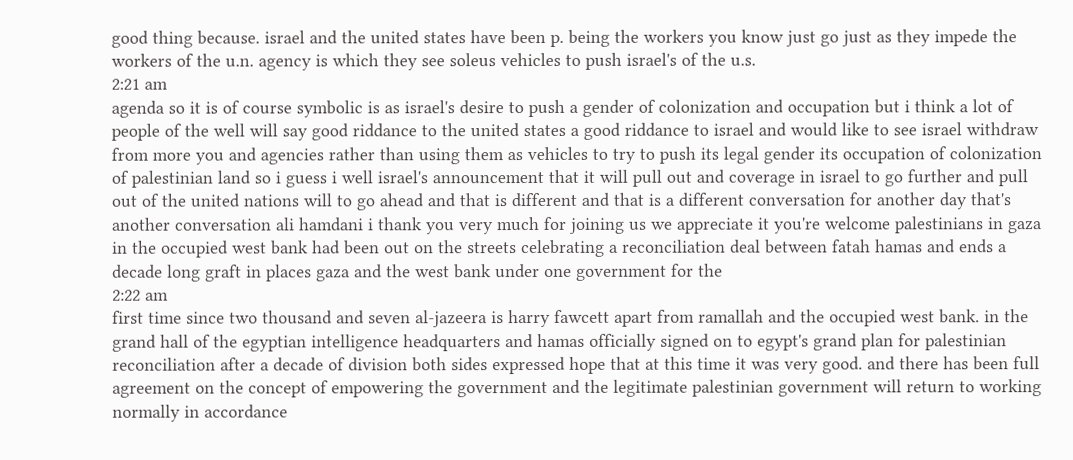good thing because. israel and the united states have been p. being the workers you know just go just as they impede the workers of the u.n. agency is which they see soleus vehicles to push israel's of the u.s.
2:21 am
agenda so it is of course symbolic is as israel's desire to push a gender of colonization and occupation but i think a lot of people of the well will say good riddance to the united states a good riddance to israel and would like to see israel withdraw from more you and agencies rather than using them as vehicles to try to push its legal gender its occupation of colonization of palestinian land so i guess i well israel's announcement that it will pull out and coverage in israel to go further and pull out of the united nations will to go ahead and that is different and that is a different conversation for another day that's another conversation ali hamdani i thank you very much for joining us we appreciate it you're welcome palestinians in gaza in the occupied west bank had been out on the streets celebrating a reconciliation deal between fatah hamas and ends a decade long graft in places gaza and the west bank under one government for the
2:22 am
first time since two thousand and seven al-jazeera is harry fawcett apart from ramallah and the occupied west bank. in the grand hall of the egyptian intelligence headquarters and hamas officially signed on to egypt's grand plan for palestinian reconciliation after a decade of division both sides expressed hope that at this time it was very good. and there has been full agreement on the concept of empowering the government and the legitimate palestinian government will return to working normally in accordance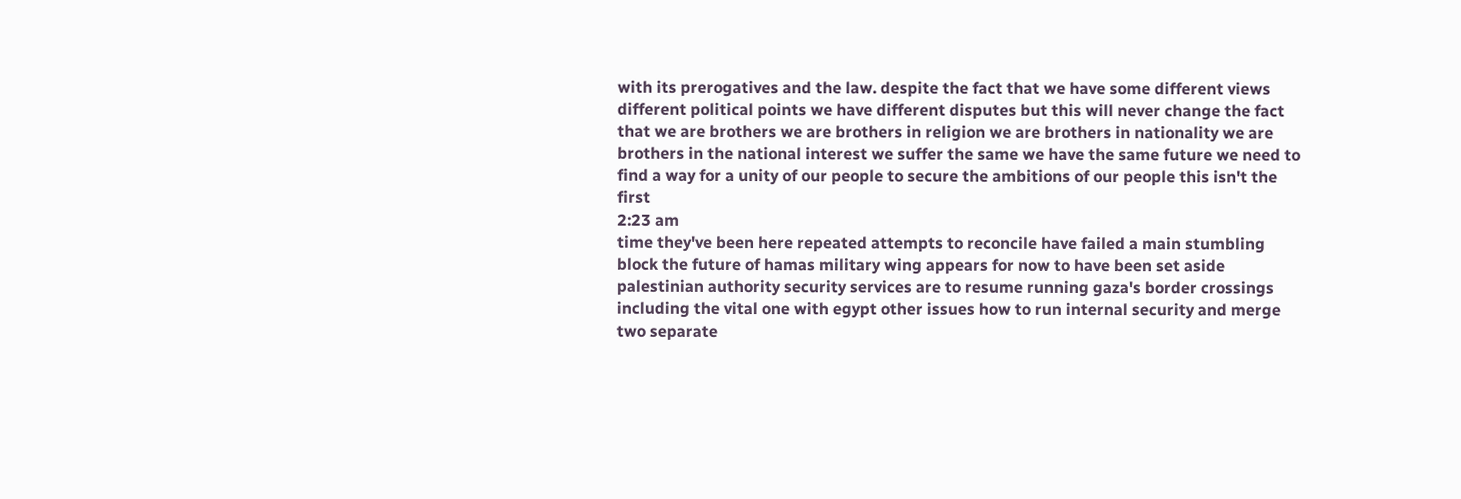with its prerogatives and the law. despite the fact that we have some different views different political points we have different disputes but this will never change the fact that we are brothers we are brothers in religion we are brothers in nationality we are brothers in the national interest we suffer the same we have the same future we need to find a way for a unity of our people to secure the ambitions of our people this isn't the first
2:23 am
time they've been here repeated attempts to reconcile have failed a main stumbling block the future of hamas military wing appears for now to have been set aside palestinian authority security services are to resume running gaza's border crossings including the vital one with egypt other issues how to run internal security and merge two separate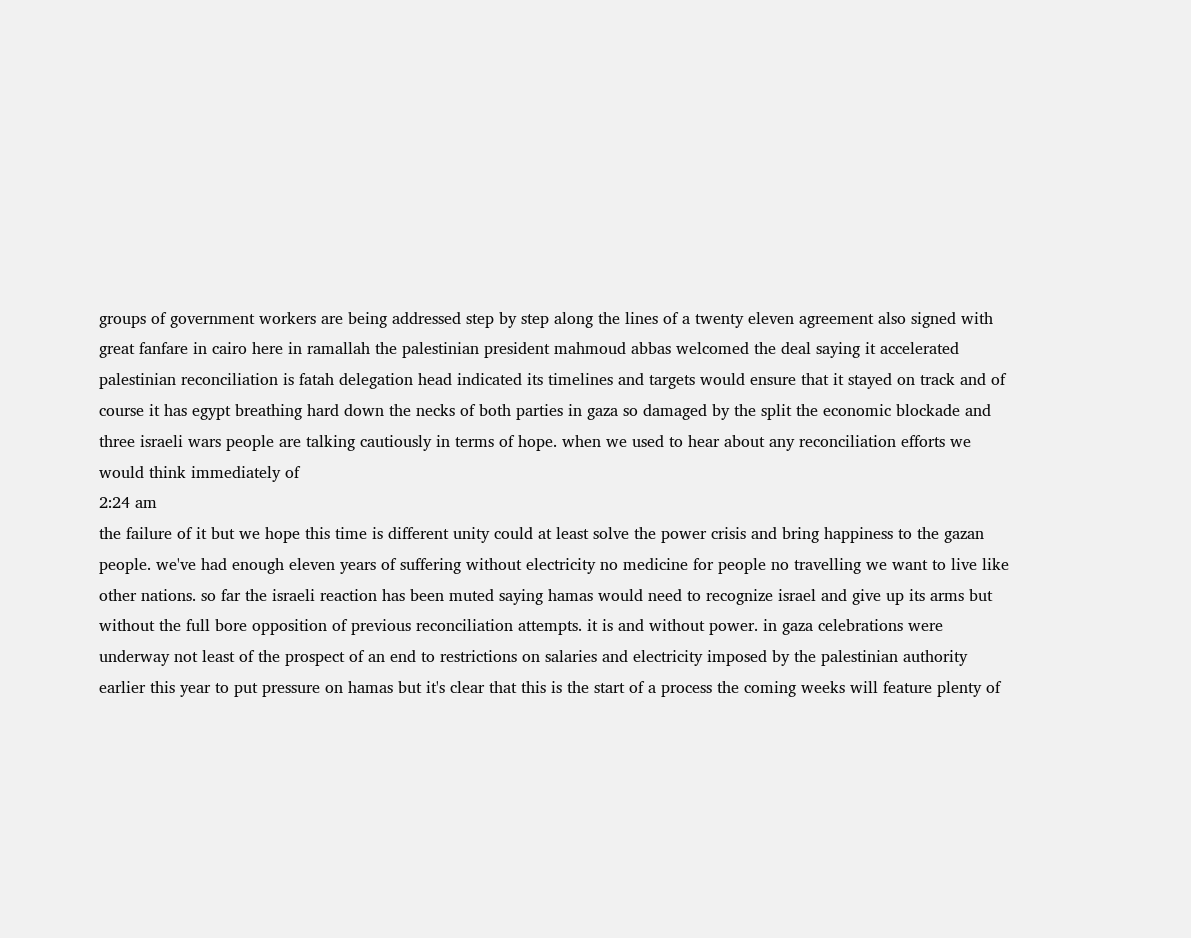groups of government workers are being addressed step by step along the lines of a twenty eleven agreement also signed with great fanfare in cairo here in ramallah the palestinian president mahmoud abbas welcomed the deal saying it accelerated palestinian reconciliation is fatah delegation head indicated its timelines and targets would ensure that it stayed on track and of course it has egypt breathing hard down the necks of both parties in gaza so damaged by the split the economic blockade and three israeli wars people are talking cautiously in terms of hope. when we used to hear about any reconciliation efforts we would think immediately of
2:24 am
the failure of it but we hope this time is different unity could at least solve the power crisis and bring happiness to the gazan people. we've had enough eleven years of suffering without electricity no medicine for people no travelling we want to live like other nations. so far the israeli reaction has been muted saying hamas would need to recognize israel and give up its arms but without the full bore opposition of previous reconciliation attempts. it is and without power. in gaza celebrations were underway not least of the prospect of an end to restrictions on salaries and electricity imposed by the palestinian authority earlier this year to put pressure on hamas but it's clear that this is the start of a process the coming weeks will feature plenty of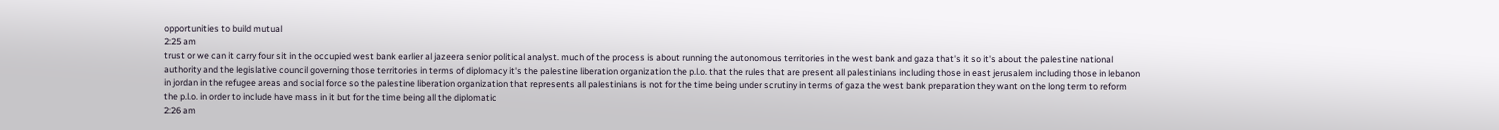opportunities to build mutual
2:25 am
trust or we can it carry four sit in the occupied west bank earlier al jazeera senior political analyst. much of the process is about running the autonomous territories in the west bank and gaza that's it so it's about the palestine national authority and the legislative council governing those territories in terms of diplomacy it's the palestine liberation organization the p.l.o. that the rules that are present all palestinians including those in east jerusalem including those in lebanon in jordan in the refugee areas and social force so the palestine liberation organization that represents all palestinians is not for the time being under scrutiny in terms of gaza the west bank preparation they want on the long term to reform the p.l.o. in order to include have mass in it but for the time being all the diplomatic
2:26 am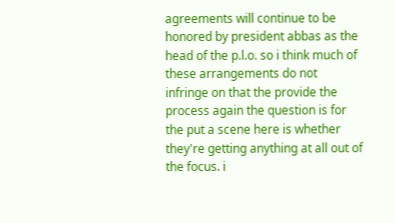agreements will continue to be honored by president abbas as the head of the p.l.o. so i think much of these arrangements do not infringe on that the provide the process again the question is for the put a scene here is whether they're getting anything at all out of the focus. i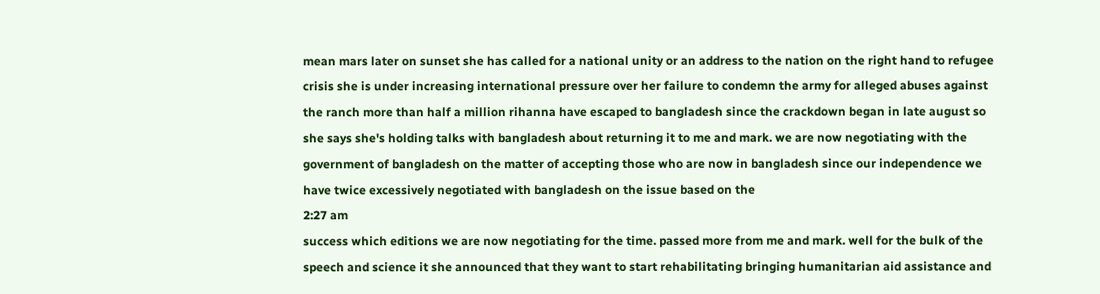mean mars later on sunset she has called for a national unity or an address to the nation on the right hand to refugee crisis she is under increasing international pressure over her failure to condemn the army for alleged abuses against the ranch more than half a million rihanna have escaped to bangladesh since the crackdown began in late august so she says she's holding talks with bangladesh about returning it to me and mark. we are now negotiating with the government of bangladesh on the matter of accepting those who are now in bangladesh since our independence we have twice excessively negotiated with bangladesh on the issue based on the
2:27 am
success which editions we are now negotiating for the time. passed more from me and mark. well for the bulk of the speech and science it she announced that they want to start rehabilitating bringing humanitarian aid assistance and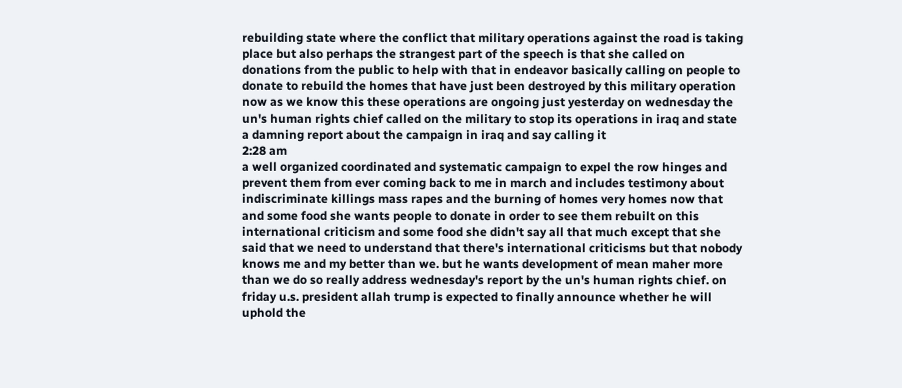rebuilding state where the conflict that military operations against the road is taking place but also perhaps the strangest part of the speech is that she called on donations from the public to help with that in endeavor basically calling on people to donate to rebuild the homes that have just been destroyed by this military operation now as we know this these operations are ongoing just yesterday on wednesday the un's human rights chief called on the military to stop its operations in iraq and state a damning report about the campaign in iraq and say calling it
2:28 am
a well organized coordinated and systematic campaign to expel the row hinges and prevent them from ever coming back to me in march and includes testimony about indiscriminate killings mass rapes and the burning of homes very homes now that and some food she wants people to donate in order to see them rebuilt on this international criticism and some food she didn't say all that much except that she said that we need to understand that there's international criticisms but that nobody knows me and my better than we. but he wants development of mean maher more than we do so really address wednesday's report by the un's human rights chief. on friday u.s. president allah trump is expected to finally announce whether he will uphold the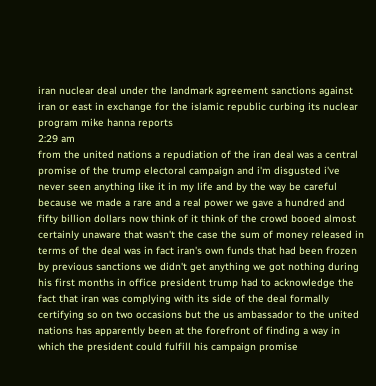iran nuclear deal under the landmark agreement sanctions against iran or east in exchange for the islamic republic curbing its nuclear program mike hanna reports
2:29 am
from the united nations a repudiation of the iran deal was a central promise of the trump electoral campaign and i'm disgusted i've never seen anything like it in my life and by the way be careful because we made a rare and a real power we gave a hundred and fifty billion dollars now think of it think of the crowd booed almost certainly unaware that wasn't the case the sum of money released in terms of the deal was in fact iran's own funds that had been frozen by previous sanctions we didn't get anything we got nothing during his first months in office president trump had to acknowledge the fact that iran was complying with its side of the deal formally certifying so on two occasions but the us ambassador to the united nations has apparently been at the forefront of finding a way in which the president could fulfill his campaign promise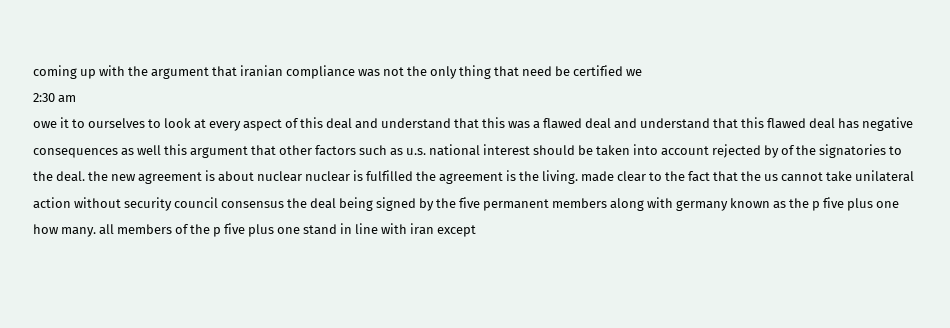coming up with the argument that iranian compliance was not the only thing that need be certified we
2:30 am
owe it to ourselves to look at every aspect of this deal and understand that this was a flawed deal and understand that this flawed deal has negative consequences as well this argument that other factors such as u.s. national interest should be taken into account rejected by of the signatories to the deal. the new agreement is about nuclear nuclear is fulfilled the agreement is the living. made clear to the fact that the us cannot take unilateral action without security council consensus the deal being signed by the five permanent members along with germany known as the p five plus one how many. all members of the p five plus one stand in line with iran except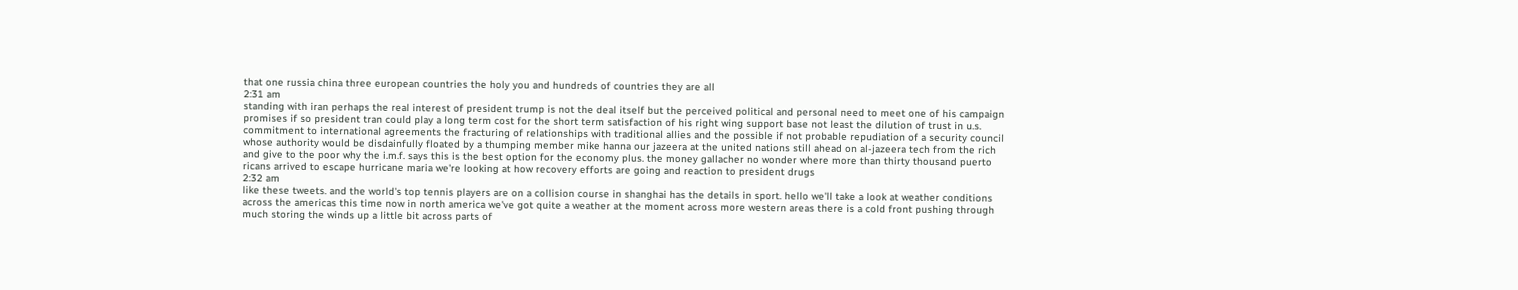that one russia china three european countries the holy you and hundreds of countries they are all
2:31 am
standing with iran perhaps the real interest of president trump is not the deal itself but the perceived political and personal need to meet one of his campaign promises if so president tran could play a long term cost for the short term satisfaction of his right wing support base not least the dilution of trust in u.s. commitment to international agreements the fracturing of relationships with traditional allies and the possible if not probable repudiation of a security council whose authority would be disdainfully floated by a thumping member mike hanna our jazeera at the united nations still ahead on al-jazeera tech from the rich and give to the poor why the i.m.f. says this is the best option for the economy plus. the money gallacher no wonder where more than thirty thousand puerto ricans arrived to escape hurricane maria we're looking at how recovery efforts are going and reaction to president drugs
2:32 am
like these tweets. and the world's top tennis players are on a collision course in shanghai has the details in sport. hello we'll take a look at weather conditions across the americas this time now in north america we've got quite a weather at the moment across more western areas there is a cold front pushing through much storing the winds up a little bit across parts of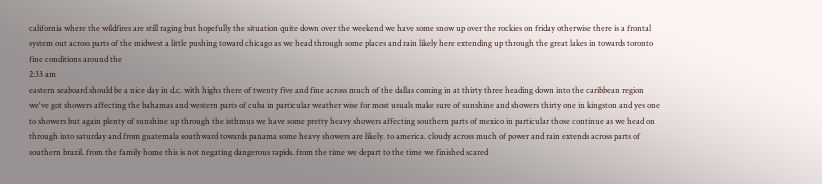california where the wildfires are still raging but hopefully the situation quite down over the weekend we have some snow up over the rockies on friday otherwise there is a frontal system out across parts of the midwest a little pushing toward chicago as we head through some places and rain likely here extending up through the great lakes in towards toronto fine conditions around the
2:33 am
eastern seaboard should be a nice day in d.c. with highs there of twenty five and fine across much of the dallas coming in at thirty three heading down into the caribbean region we've got showers affecting the bahamas and western parts of cuba in particular weather wise for most usuals make sure of sunshine and showers thirty one in kingston and yes one to showers but again plenty of sunshine up through the isthmus we have some pretty heavy showers affecting southern parts of mexico in particular those continue as we head on through into saturday and from guatemala southward towards panama some heavy showers are likely. to america. cloudy across much of power and rain extends across parts of southern brazil. from the family home this is not negating dangerous rapids. from the time we depart to the time we finished scared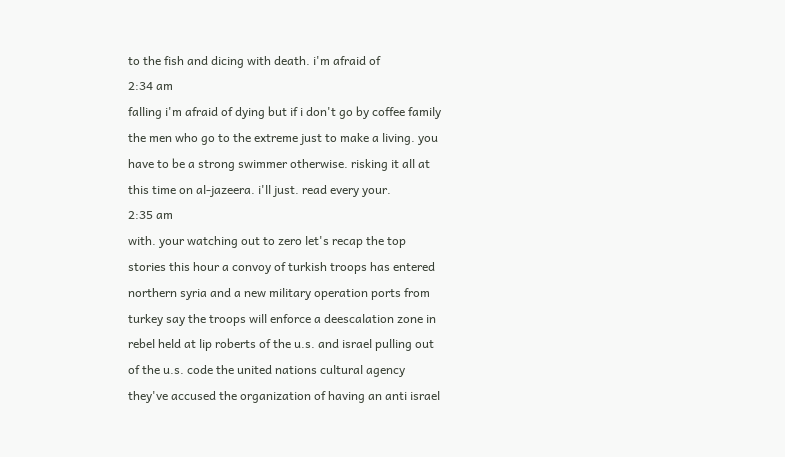to the fish and dicing with death. i'm afraid of
2:34 am
falling i'm afraid of dying but if i don't go by coffee family the men who go to the extreme just to make a living. you have to be a strong swimmer otherwise. risking it all at this time on al-jazeera. i'll just. read every your.
2:35 am
with. your watching out to zero let's recap the top stories this hour a convoy of turkish troops has entered northern syria and a new military operation ports from turkey say the troops will enforce a deescalation zone in rebel held at lip roberts of the u.s. and israel pulling out of the u.s. code the united nations cultural agency they've accused the organization of having an anti israel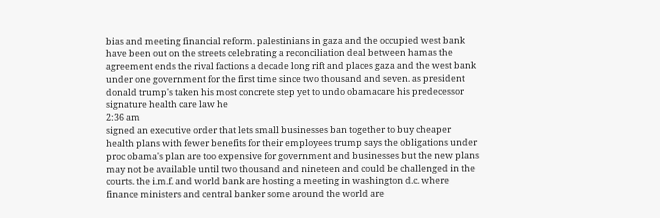bias and meeting financial reform. palestinians in gaza and the occupied west bank have been out on the streets celebrating a reconciliation deal between hamas the agreement ends the rival factions a decade long rift and places gaza and the west bank under one government for the first time since two thousand and seven. as president donald trump's taken his most concrete step yet to undo obamacare his predecessor signature health care law he
2:36 am
signed an executive order that lets small businesses ban together to buy cheaper health plans with fewer benefits for their employees trump says the obligations under proc obama's plan are too expensive for government and businesses but the new plans may not be available until two thousand and nineteen and could be challenged in the courts. the i.m.f. and world bank are hosting a meeting in washington d.c. where finance ministers and central banker some around the world are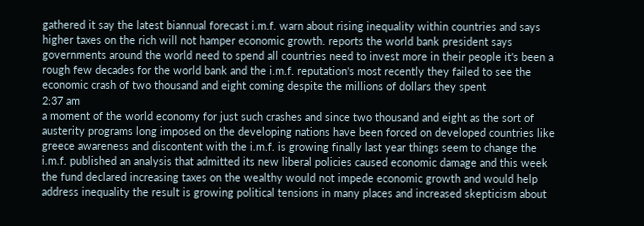gathered it say the latest biannual forecast i.m.f. warn about rising inequality within countries and says higher taxes on the rich will not hamper economic growth. reports the world bank president says governments around the world need to spend all countries need to invest more in their people it's been a rough few decades for the world bank and the i.m.f. reputation's most recently they failed to see the economic crash of two thousand and eight coming despite the millions of dollars they spent
2:37 am
a moment of the world economy for just such crashes and since two thousand and eight as the sort of austerity programs long imposed on the developing nations have been forced on developed countries like greece awareness and discontent with the i.m.f. is growing finally last year things seem to change the i.m.f. published an analysis that admitted its new liberal policies caused economic damage and this week the fund declared increasing taxes on the wealthy would not impede economic growth and would help address inequality the result is growing political tensions in many places and increased skepticism about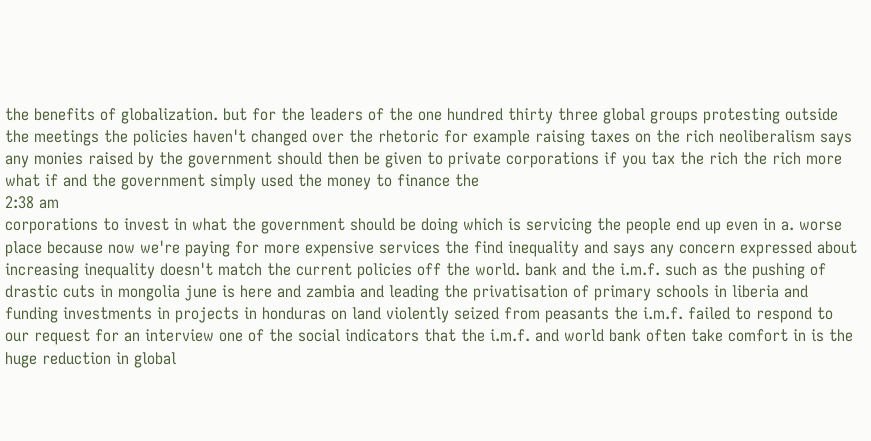the benefits of globalization. but for the leaders of the one hundred thirty three global groups protesting outside the meetings the policies haven't changed over the rhetoric for example raising taxes on the rich neoliberalism says any monies raised by the government should then be given to private corporations if you tax the rich the rich more what if and the government simply used the money to finance the
2:38 am
corporations to invest in what the government should be doing which is servicing the people end up even in a. worse place because now we're paying for more expensive services the find inequality and says any concern expressed about increasing inequality doesn't match the current policies off the world. bank and the i.m.f. such as the pushing of drastic cuts in mongolia june is here and zambia and leading the privatisation of primary schools in liberia and funding investments in projects in honduras on land violently seized from peasants the i.m.f. failed to respond to our request for an interview one of the social indicators that the i.m.f. and world bank often take comfort in is the huge reduction in global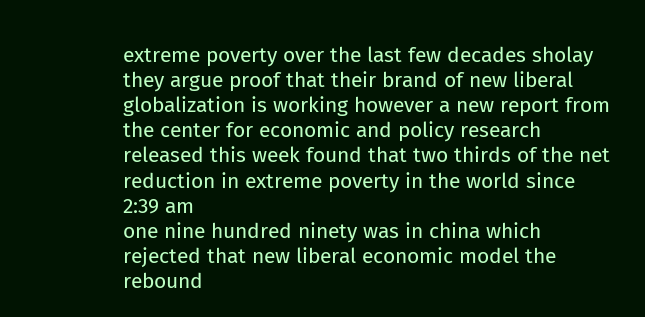extreme poverty over the last few decades sholay they argue proof that their brand of new liberal globalization is working however a new report from the center for economic and policy research released this week found that two thirds of the net reduction in extreme poverty in the world since
2:39 am
one nine hundred ninety was in china which rejected that new liberal economic model the rebound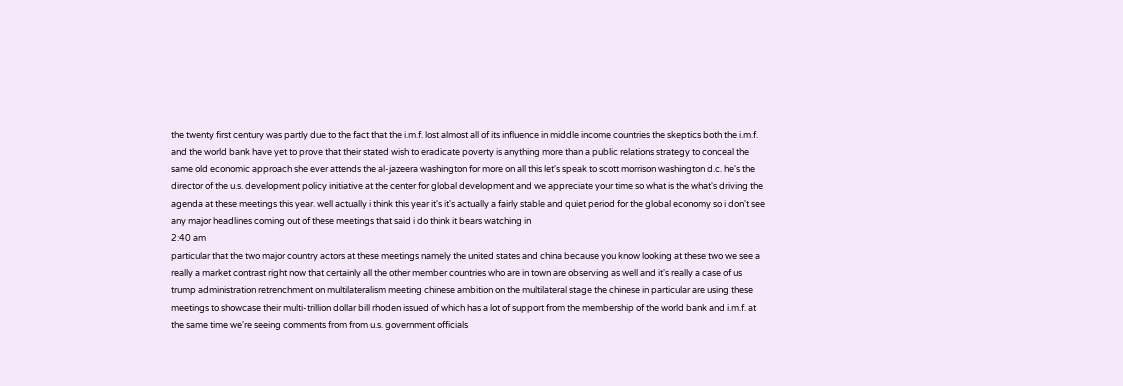the twenty first century was partly due to the fact that the i.m.f. lost almost all of its influence in middle income countries the skeptics both the i.m.f. and the world bank have yet to prove that their stated wish to eradicate poverty is anything more than a public relations strategy to conceal the same old economic approach she ever attends the al-jazeera washington for more on all this let's speak to scott morrison washington d.c. he's the director of the u.s. development policy initiative at the center for global development and we appreciate your time so what is the what's driving the agenda at these meetings this year. well actually i think this year it's it's actually a fairly stable and quiet period for the global economy so i don't see any major headlines coming out of these meetings that said i do think it bears watching in
2:40 am
particular that the two major country actors at these meetings namely the united states and china because you know looking at these two we see a really a market contrast right now that certainly all the other member countries who are in town are observing as well and it's really a case of us trump administration retrenchment on multilateralism meeting chinese ambition on the multilateral stage the chinese in particular are using these meetings to showcase their multi-trillion dollar bill rhoden issued of which has a lot of support from the membership of the world bank and i.m.f. at the same time we're seeing comments from from u.s. government officials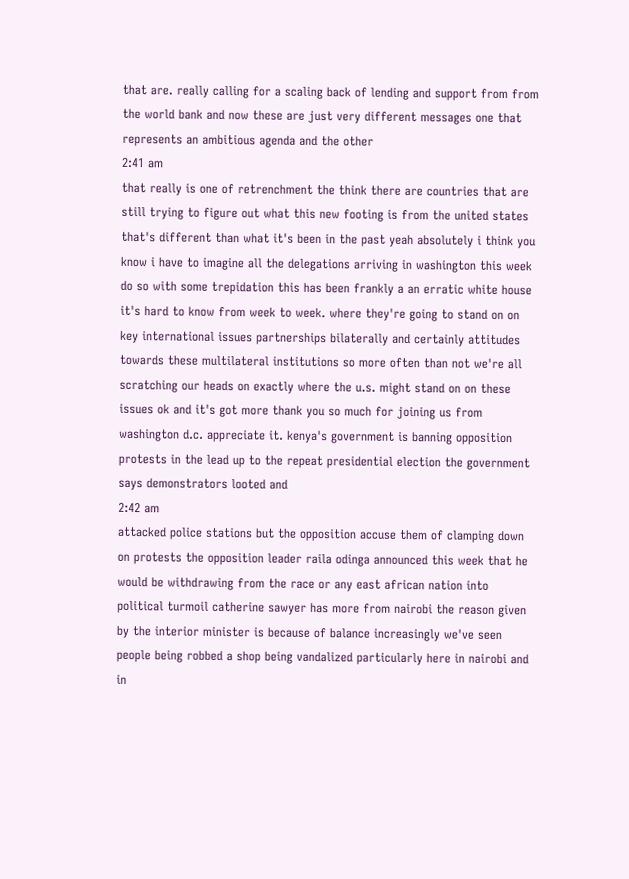that are. really calling for a scaling back of lending and support from from the world bank and now these are just very different messages one that represents an ambitious agenda and the other
2:41 am
that really is one of retrenchment the think there are countries that are still trying to figure out what this new footing is from the united states that's different than what it's been in the past yeah absolutely i think you know i have to imagine all the delegations arriving in washington this week do so with some trepidation this has been frankly a an erratic white house it's hard to know from week to week. where they're going to stand on on key international issues partnerships bilaterally and certainly attitudes towards these multilateral institutions so more often than not we're all scratching our heads on exactly where the u.s. might stand on on these issues ok and it's got more thank you so much for joining us from washington d.c. appreciate it. kenya's government is banning opposition protests in the lead up to the repeat presidential election the government says demonstrators looted and
2:42 am
attacked police stations but the opposition accuse them of clamping down on protests the opposition leader raila odinga announced this week that he would be withdrawing from the race or any east african nation into political turmoil catherine sawyer has more from nairobi the reason given by the interior minister is because of balance increasingly we've seen people being robbed a shop being vandalized particularly here in nairobi and in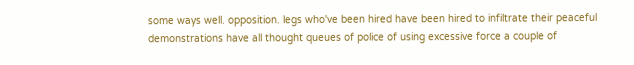some ways well. opposition. legs who've been hired have been hired to infiltrate their peaceful demonstrations have all thought queues of police of using excessive force a couple of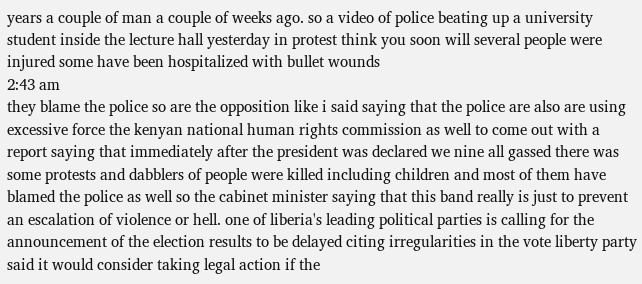years a couple of man a couple of weeks ago. so a video of police beating up a university student inside the lecture hall yesterday in protest think you soon will several people were injured some have been hospitalized with bullet wounds
2:43 am
they blame the police so are the opposition like i said saying that the police are also are using excessive force the kenyan national human rights commission as well to come out with a report saying that immediately after the president was declared we nine all gassed there was some protests and dabblers of people were killed including children and most of them have blamed the police as well so the cabinet minister saying that this band really is just to prevent an escalation of violence or hell. one of liberia's leading political parties is calling for the announcement of the election results to be delayed citing irregularities in the vote liberty party said it would consider taking legal action if the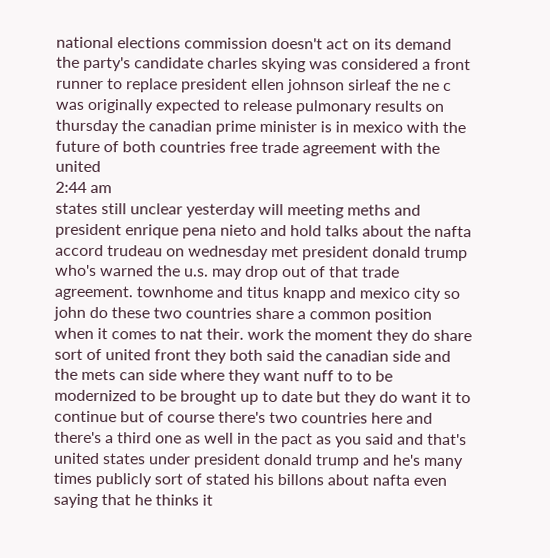national elections commission doesn't act on its demand the party's candidate charles skying was considered a front runner to replace president ellen johnson sirleaf the ne c was originally expected to release pulmonary results on thursday the canadian prime minister is in mexico with the future of both countries free trade agreement with the united
2:44 am
states still unclear yesterday will meeting meths and president enrique pena nieto and hold talks about the nafta accord trudeau on wednesday met president donald trump who's warned the u.s. may drop out of that trade agreement. townhome and titus knapp and mexico city so john do these two countries share a common position when it comes to nat their. work the moment they do share sort of united front they both said the canadian side and the mets can side where they want nuff to to be modernized to be brought up to date but they do want it to continue but of course there's two countries here and there's a third one as well in the pact as you said and that's united states under president donald trump and he's many times publicly sort of stated his billons about nafta even saying that he thinks it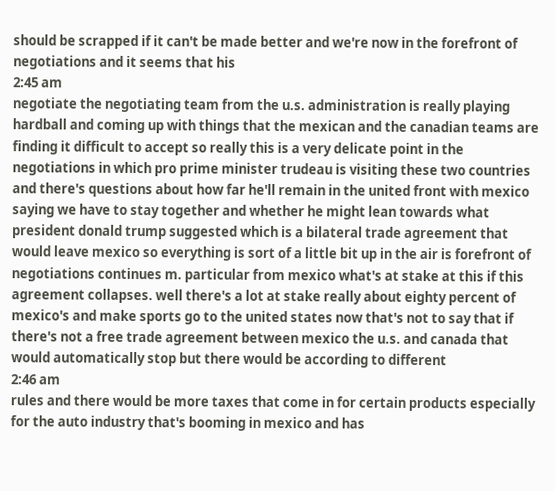should be scrapped if it can't be made better and we're now in the forefront of negotiations and it seems that his
2:45 am
negotiate the negotiating team from the u.s. administration is really playing hardball and coming up with things that the mexican and the canadian teams are finding it difficult to accept so really this is a very delicate point in the negotiations in which pro prime minister trudeau is visiting these two countries and there's questions about how far he'll remain in the united front with mexico saying we have to stay together and whether he might lean towards what president donald trump suggested which is a bilateral trade agreement that would leave mexico so everything is sort of a little bit up in the air is forefront of negotiations continues m. particular from mexico what's at stake at this if this agreement collapses. well there's a lot at stake really about eighty percent of mexico's and make sports go to the united states now that's not to say that if there's not a free trade agreement between mexico the u.s. and canada that would automatically stop but there would be according to different
2:46 am
rules and there would be more taxes that come in for certain products especially for the auto industry that's booming in mexico and has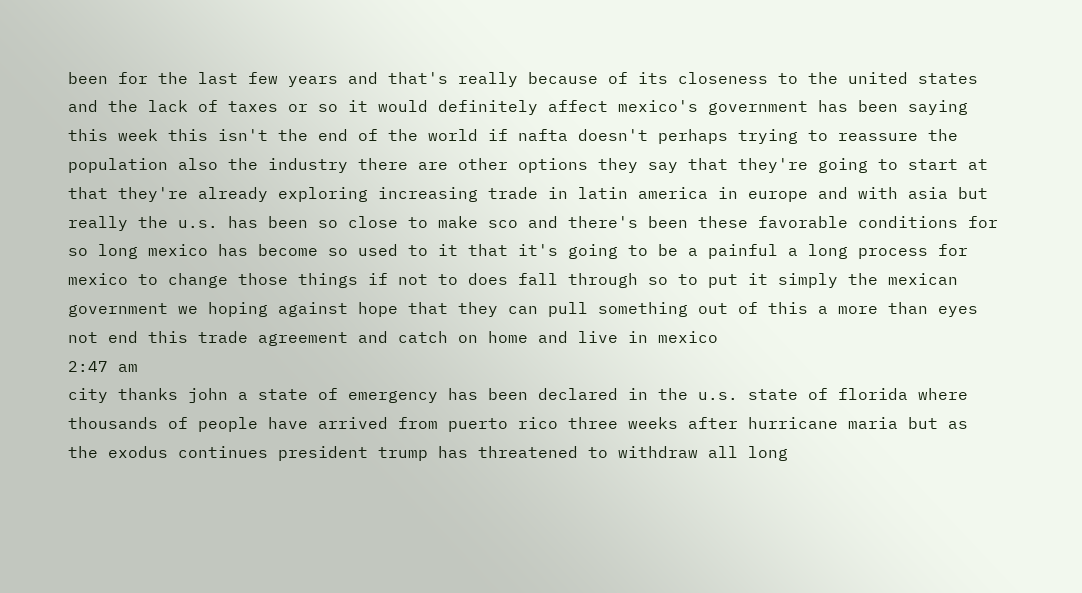been for the last few years and that's really because of its closeness to the united states and the lack of taxes or so it would definitely affect mexico's government has been saying this week this isn't the end of the world if nafta doesn't perhaps trying to reassure the population also the industry there are other options they say that they're going to start at that they're already exploring increasing trade in latin america in europe and with asia but really the u.s. has been so close to make sco and there's been these favorable conditions for so long mexico has become so used to it that it's going to be a painful a long process for mexico to change those things if not to does fall through so to put it simply the mexican government we hoping against hope that they can pull something out of this a more than eyes not end this trade agreement and catch on home and live in mexico
2:47 am
city thanks john a state of emergency has been declared in the u.s. state of florida where thousands of people have arrived from puerto rico three weeks after hurricane maria but as the exodus continues president trump has threatened to withdraw all long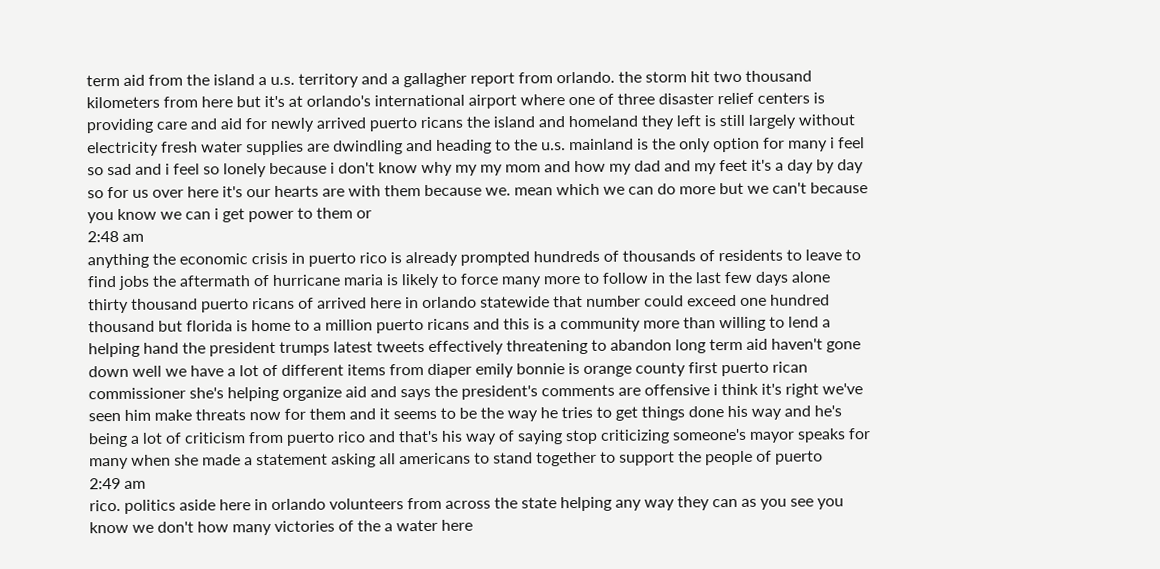term aid from the island a u.s. territory and a gallagher report from orlando. the storm hit two thousand kilometers from here but it's at orlando's international airport where one of three disaster relief centers is providing care and aid for newly arrived puerto ricans the island and homeland they left is still largely without electricity fresh water supplies are dwindling and heading to the u.s. mainland is the only option for many i feel so sad and i feel so lonely because i don't know why my my mom and how my dad and my feet it's a day by day so for us over here it's our hearts are with them because we. mean which we can do more but we can't because you know we can i get power to them or
2:48 am
anything the economic crisis in puerto rico is already prompted hundreds of thousands of residents to leave to find jobs the aftermath of hurricane maria is likely to force many more to follow in the last few days alone thirty thousand puerto ricans of arrived here in orlando statewide that number could exceed one hundred thousand but florida is home to a million puerto ricans and this is a community more than willing to lend a helping hand the president trumps latest tweets effectively threatening to abandon long term aid haven't gone down well we have a lot of different items from diaper emily bonnie is orange county first puerto rican commissioner she's helping organize aid and says the president's comments are offensive i think it's right we've seen him make threats now for them and it seems to be the way he tries to get things done his way and he's being a lot of criticism from puerto rico and that's his way of saying stop criticizing someone's mayor speaks for many when she made a statement asking all americans to stand together to support the people of puerto
2:49 am
rico. politics aside here in orlando volunteers from across the state helping any way they can as you see you know we don't how many victories of the a water here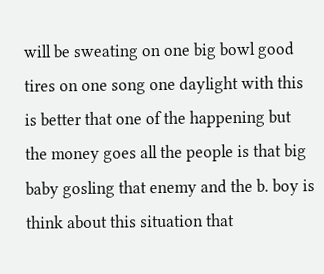will be sweating on one big bowl good tires on one song one daylight with this is better that one of the happening but the money goes all the people is that big baby gosling that enemy and the b. boy is think about this situation that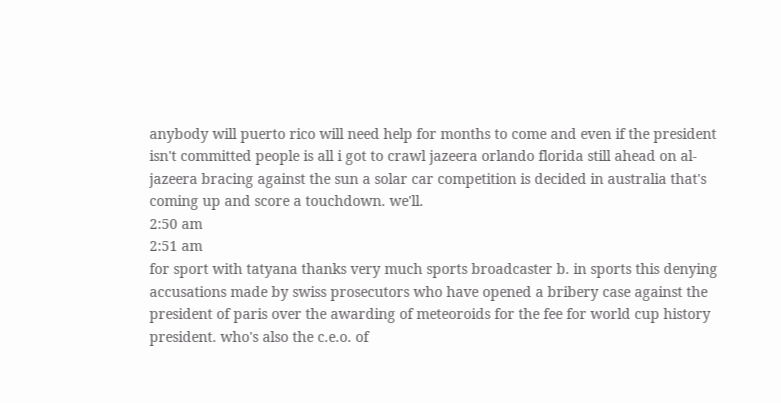anybody will puerto rico will need help for months to come and even if the president isn't committed people is all i got to crawl jazeera orlando florida still ahead on al-jazeera bracing against the sun a solar car competition is decided in australia that's coming up and score a touchdown. we'll.
2:50 am
2:51 am
for sport with tatyana thanks very much sports broadcaster b. in sports this denying accusations made by swiss prosecutors who have opened a bribery case against the president of paris over the awarding of meteoroids for the fee for world cup history president. who's also the c.e.o. of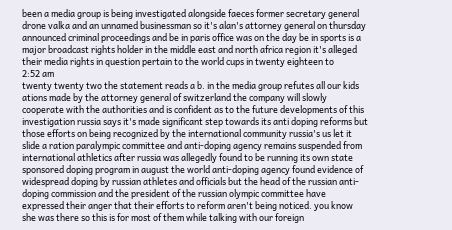been a media group is being investigated alongside faeces former secretary general drone valka and an unnamed businessman so it's alan's attorney general on thursday announced criminal proceedings and be in paris office was on the day be in sports is a major broadcast rights holder in the middle east and north africa region it's alleged their media rights in question pertain to the world cups in twenty eighteen to
2:52 am
twenty twenty two the statement reads a b. in the media group refutes all our kids ations made by the attorney general of switzerland the company will slowly cooperate with the authorities and is confident as to the future developments of this investigation russia says it's made significant step towards its anti doping reforms but those efforts on being recognized by the international community russia's us let it slide a ration paralympic committee and anti-doping agency remains suspended from international athletics after russia was allegedly found to be running its own state sponsored doping program in august the world anti-doping agency found evidence of widespread doping by russian athletes and officials but the head of the russian anti-doping commission and the president of the russian olympic committee have expressed their anger that their efforts to reform aren't being noticed. you know she was there so this is for most of them while talking with our foreign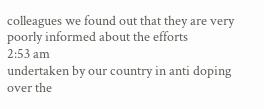colleagues we found out that they are very poorly informed about the efforts
2:53 am
undertaken by our country in anti doping over the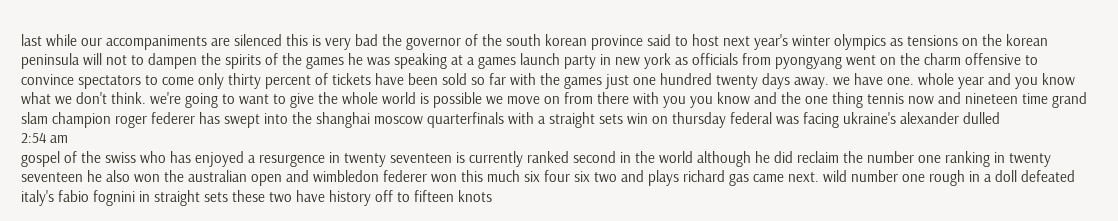last while our accompaniments are silenced this is very bad the governor of the south korean province said to host next year's winter olympics as tensions on the korean peninsula will not to dampen the spirits of the games he was speaking at a games launch party in new york as officials from pyongyang went on the charm offensive to convince spectators to come only thirty percent of tickets have been sold so far with the games just one hundred twenty days away. we have one. whole year and you know what we don't think. we're going to want to give the whole world is possible we move on from there with you you know and the one thing tennis now and nineteen time grand slam champion roger federer has swept into the shanghai moscow quarterfinals with a straight sets win on thursday federal was facing ukraine's alexander dulled
2:54 am
gospel of the swiss who has enjoyed a resurgence in twenty seventeen is currently ranked second in the world although he did reclaim the number one ranking in twenty seventeen he also won the australian open and wimbledon federer won this much six four six two and plays richard gas came next. wild number one rough in a doll defeated italy's fabio fognini in straight sets these two have history off to fifteen knots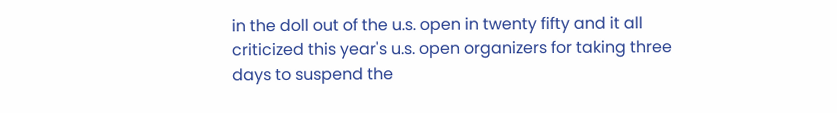in the doll out of the u.s. open in twenty fifty and it all criticized this year's u.s. open organizers for taking three days to suspend the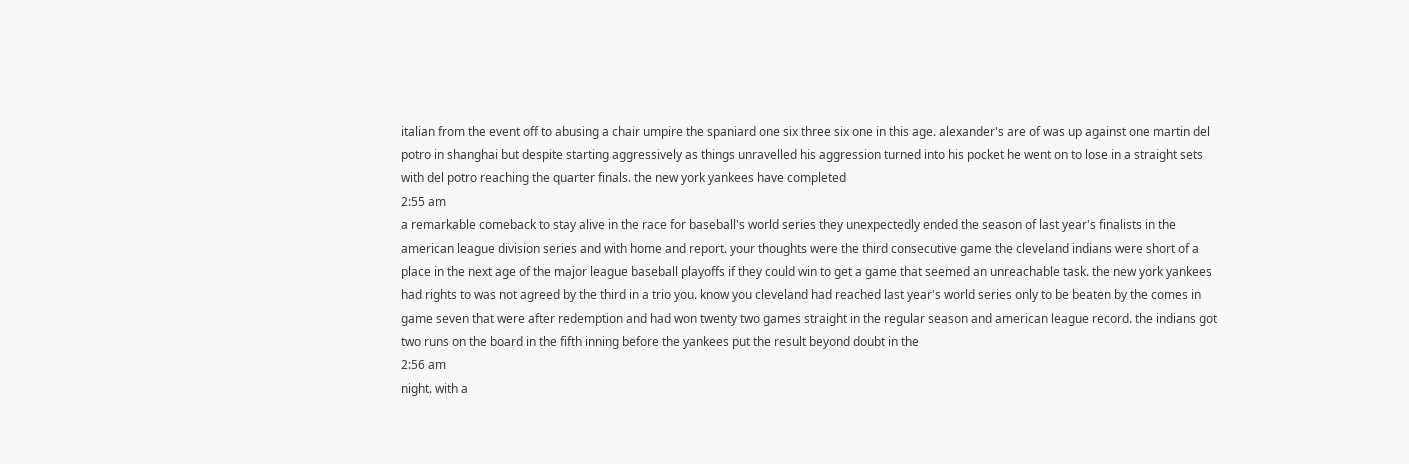italian from the event off to abusing a chair umpire the spaniard one six three six one in this age. alexander's are of was up against one martin del potro in shanghai but despite starting aggressively as things unravelled his aggression turned into his pocket he went on to lose in a straight sets with del potro reaching the quarter finals. the new york yankees have completed
2:55 am
a remarkable comeback to stay alive in the race for baseball's world series they unexpectedly ended the season of last year's finalists in the american league division series and with home and report. your thoughts were the third consecutive game the cleveland indians were short of a place in the next age of the major league baseball playoffs if they could win to get a game that seemed an unreachable task. the new york yankees had rights to was not agreed by the third in a trio you. know you cleveland had reached last year's world series only to be beaten by the comes in game seven that were after redemption and had won twenty two games straight in the regular season and american league record. the indians got two runs on the board in the fifth inning before the yankees put the result beyond doubt in the
2:56 am
night. with a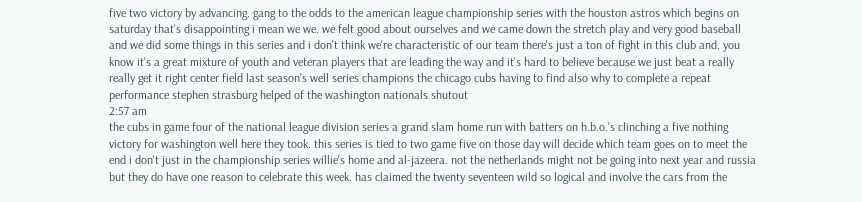five two victory by advancing. gang to the odds to the american league championship series with the houston astros which begins on saturday that's disappointing i mean we we. we felt good about ourselves and we came down the stretch play and very good baseball and we did some things in this series and i don't think we're characteristic of our team there's just a ton of fight in this club and. you know it's a great mixture of youth and veteran players that are leading the way and it's hard to believe because we just beat a really really get it right center field last season's well series champions the chicago cubs having to find also why to complete a repeat performance stephen strasburg helped of the washington nationals shutout
2:57 am
the cubs in game four of the national league division series a grand slam home run with batters on h.b.o.'s clinching a five nothing victory for washington well here they took. this series is tied to two game five on those day will decide which team goes on to meet the end i don't just in the championship series willie's home and al-jazeera. not the netherlands might not be going into next year and russia but they do have one reason to celebrate this week. has claimed the twenty seventeen wild so logical and involve the cars from the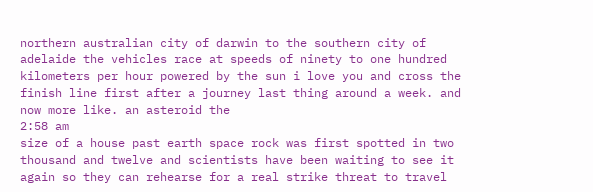northern australian city of darwin to the southern city of adelaide the vehicles race at speeds of ninety to one hundred kilometers per hour powered by the sun i love you and cross the finish line first after a journey last thing around a week. and now more like. an asteroid the
2:58 am
size of a house past earth space rock was first spotted in two thousand and twelve and scientists have been waiting to see it again so they can rehearse for a real strike threat to travel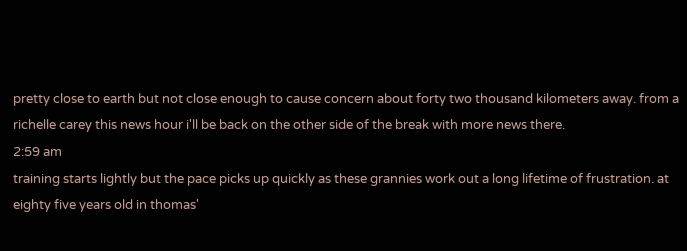pretty close to earth but not close enough to cause concern about forty two thousand kilometers away. from a richelle carey this news hour i'll be back on the other side of the break with more news there.
2:59 am
training starts lightly but the pace picks up quickly as these grannies work out a long lifetime of frustration. at eighty five years old in thomas'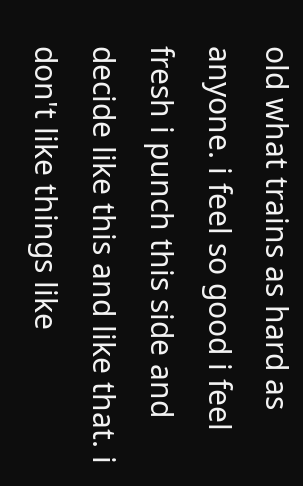old what trains as hard as anyone. i feel so good i feel fresh i punch this side and decide like this and like that. i don't like things like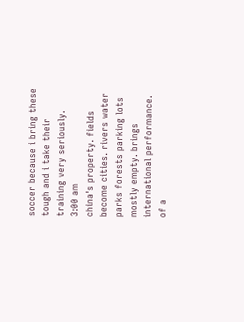soccer because i bring these tough and i take their training very seriously.
3:00 am
china's property. fields become cities. rivers water parks forests parking lots mostly empty. brings international performance. of a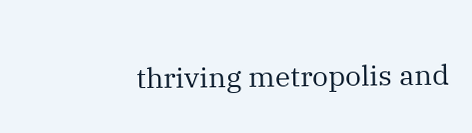thriving metropolis and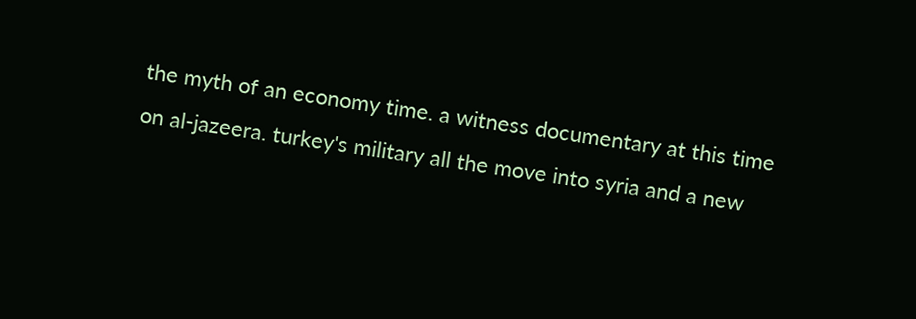the myth of an economy time. a witness documentary at this time on al-jazeera. turkey's military all the move into syria and a new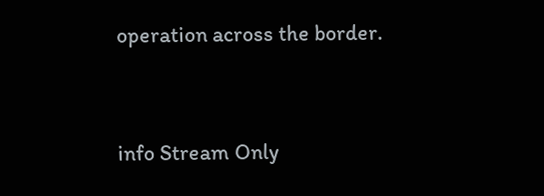operation across the border.


info Stream Only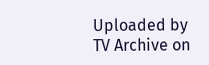Uploaded by TV Archive on